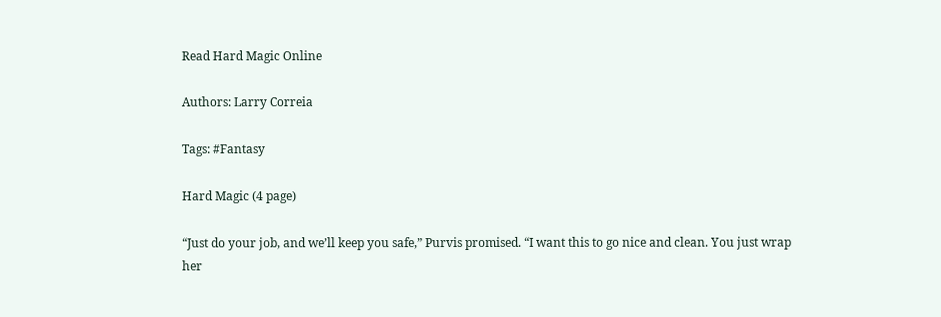Read Hard Magic Online

Authors: Larry Correia

Tags: #Fantasy

Hard Magic (4 page)

“Just do your job, and we’ll keep you safe,” Purvis promised. “I want this to go nice and clean. You just wrap her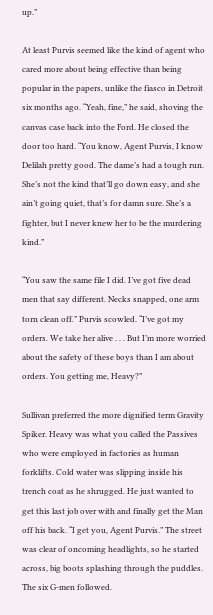up.”

At least Purvis seemed like the kind of agent who cared more about being effective than being popular in the papers, unlike the fiasco in Detroit six months ago. “Yeah, fine,” he said, shoving the canvas case back into the Ford. He closed the door too hard. “You know, Agent Purvis, I know Delilah pretty good. The dame’s had a tough run. She’s not the kind that’ll go down easy, and she ain’t going quiet, that’s for damn sure. She’s a fighter, but I never knew her to be the murdering kind.”

“You saw the same file I did. I’ve got five dead men that say different. Necks snapped, one arm torn clean off.” Purvis scowled. “I’ve got my orders. We take her alive . . . But I’m more worried about the safety of these boys than I am about orders. You getting me, Heavy?”

Sullivan preferred the more dignified term Gravity Spiker. Heavy was what you called the Passives who were employed in factories as human forklifts. Cold water was slipping inside his trench coat as he shrugged. He just wanted to get this last job over with and finally get the Man off his back. “I get you, Agent Purvis.” The street was clear of oncoming headlights, so he started across, big boots splashing through the puddles. The six G-men followed.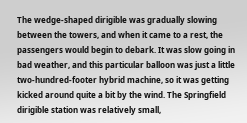The wedge-shaped dirigible was gradually slowing between the towers, and when it came to a rest, the passengers would begin to debark. It was slow going in bad weather, and this particular balloon was just a little two-hundred-footer hybrid machine, so it was getting kicked around quite a bit by the wind. The Springfield dirigible station was relatively small,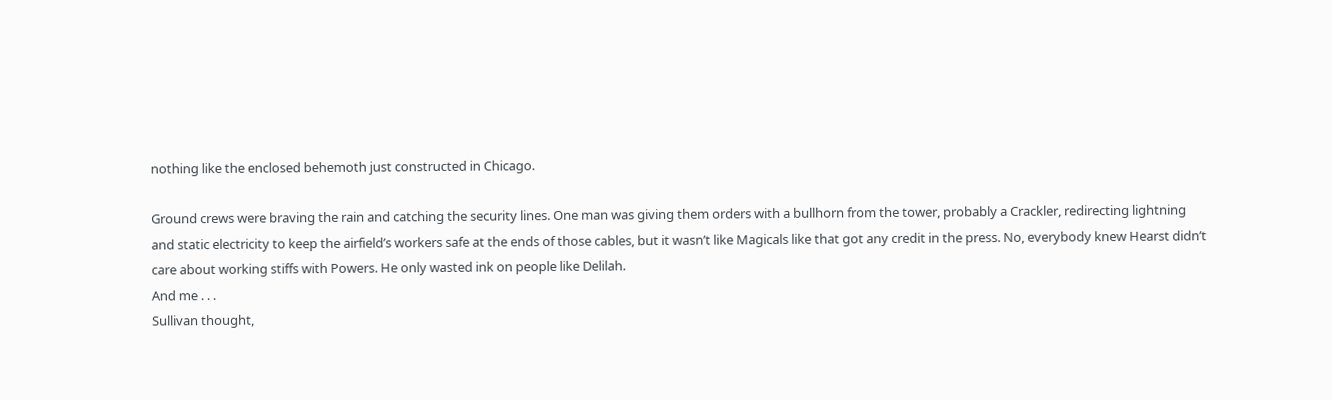nothing like the enclosed behemoth just constructed in Chicago.

Ground crews were braving the rain and catching the security lines. One man was giving them orders with a bullhorn from the tower, probably a Crackler, redirecting lightning and static electricity to keep the airfield’s workers safe at the ends of those cables, but it wasn’t like Magicals like that got any credit in the press. No, everybody knew Hearst didn’t care about working stiffs with Powers. He only wasted ink on people like Delilah.
And me . . .
Sullivan thought,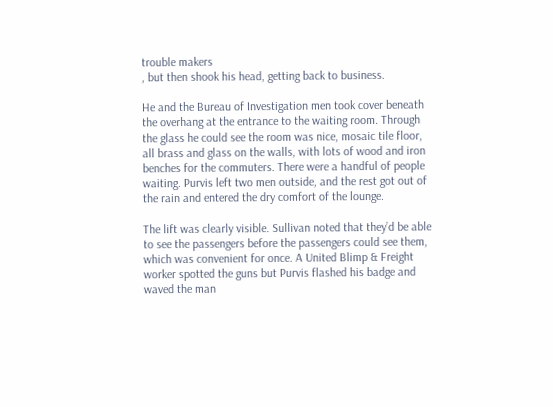trouble makers
, but then shook his head, getting back to business.

He and the Bureau of Investigation men took cover beneath the overhang at the entrance to the waiting room. Through the glass he could see the room was nice, mosaic tile floor, all brass and glass on the walls, with lots of wood and iron benches for the commuters. There were a handful of people waiting. Purvis left two men outside, and the rest got out of the rain and entered the dry comfort of the lounge.

The lift was clearly visible. Sullivan noted that they’d be able to see the passengers before the passengers could see them, which was convenient for once. A United Blimp & Freight worker spotted the guns but Purvis flashed his badge and waved the man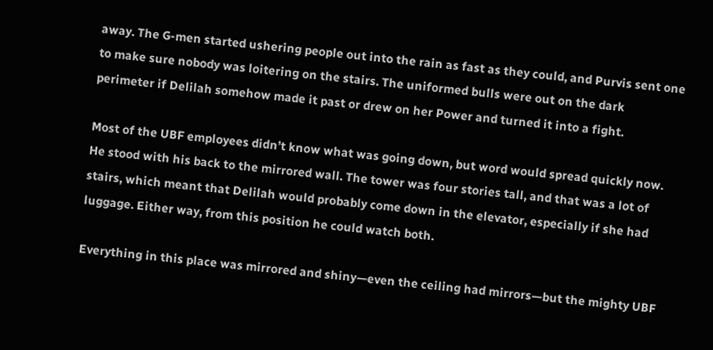away. The G-men started ushering people out into the rain as fast as they could, and Purvis sent one to make sure nobody was loitering on the stairs. The uniformed bulls were out on the dark perimeter if Delilah somehow made it past or drew on her Power and turned it into a fight.

Most of the UBF employees didn’t know what was going down, but word would spread quickly now. He stood with his back to the mirrored wall. The tower was four stories tall, and that was a lot of stairs, which meant that Delilah would probably come down in the elevator, especially if she had luggage. Either way, from this position he could watch both.

Everything in this place was mirrored and shiny—even the ceiling had mirrors—but the mighty UBF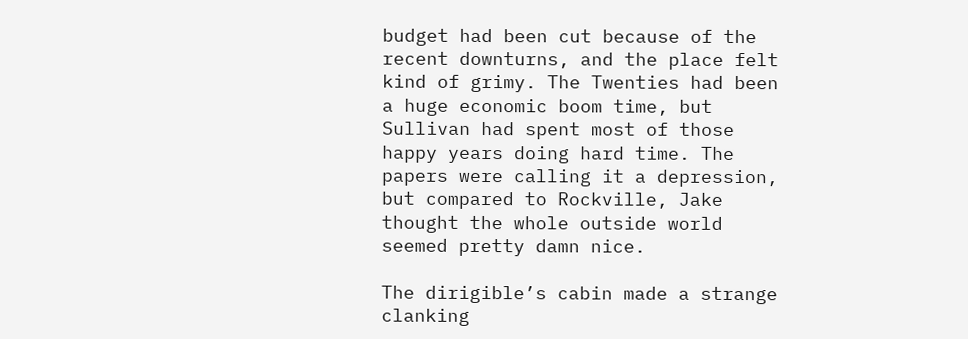budget had been cut because of the recent downturns, and the place felt kind of grimy. The Twenties had been a huge economic boom time, but Sullivan had spent most of those happy years doing hard time. The papers were calling it a depression, but compared to Rockville, Jake thought the whole outside world seemed pretty damn nice.

The dirigible’s cabin made a strange clanking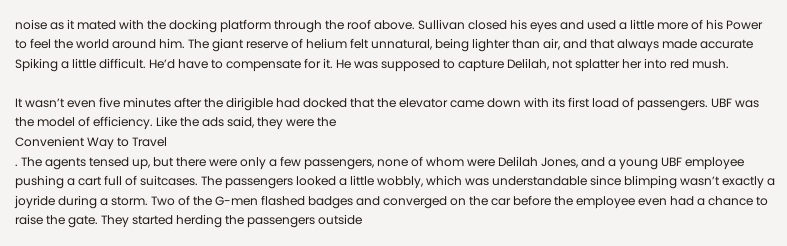noise as it mated with the docking platform through the roof above. Sullivan closed his eyes and used a little more of his Power to feel the world around him. The giant reserve of helium felt unnatural, being lighter than air, and that always made accurate Spiking a little difficult. He’d have to compensate for it. He was supposed to capture Delilah, not splatter her into red mush.

It wasn’t even five minutes after the dirigible had docked that the elevator came down with its first load of passengers. UBF was the model of efficiency. Like the ads said, they were the
Convenient Way to Travel
. The agents tensed up, but there were only a few passengers, none of whom were Delilah Jones, and a young UBF employee pushing a cart full of suitcases. The passengers looked a little wobbly, which was understandable since blimping wasn’t exactly a joyride during a storm. Two of the G-men flashed badges and converged on the car before the employee even had a chance to raise the gate. They started herding the passengers outside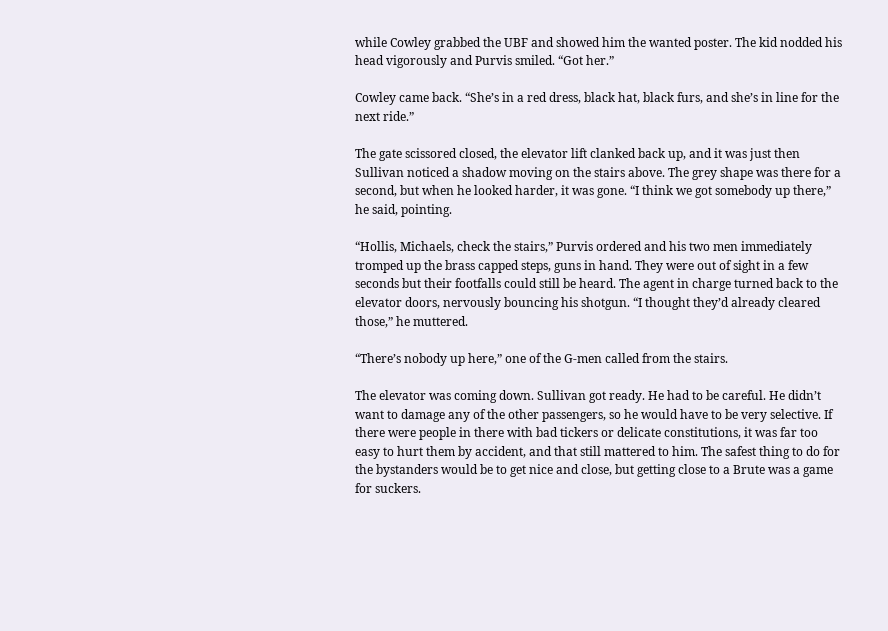while Cowley grabbed the UBF and showed him the wanted poster. The kid nodded his head vigorously and Purvis smiled. “Got her.”

Cowley came back. “She’s in a red dress, black hat, black furs, and she’s in line for the next ride.”

The gate scissored closed, the elevator lift clanked back up, and it was just then Sullivan noticed a shadow moving on the stairs above. The grey shape was there for a second, but when he looked harder, it was gone. “I think we got somebody up there,” he said, pointing.

“Hollis, Michaels, check the stairs,” Purvis ordered and his two men immediately tromped up the brass capped steps, guns in hand. They were out of sight in a few seconds but their footfalls could still be heard. The agent in charge turned back to the elevator doors, nervously bouncing his shotgun. “I thought they’d already cleared those,” he muttered.

“There’s nobody up here,” one of the G-men called from the stairs.

The elevator was coming down. Sullivan got ready. He had to be careful. He didn’t want to damage any of the other passengers, so he would have to be very selective. If there were people in there with bad tickers or delicate constitutions, it was far too easy to hurt them by accident, and that still mattered to him. The safest thing to do for the bystanders would be to get nice and close, but getting close to a Brute was a game for suckers.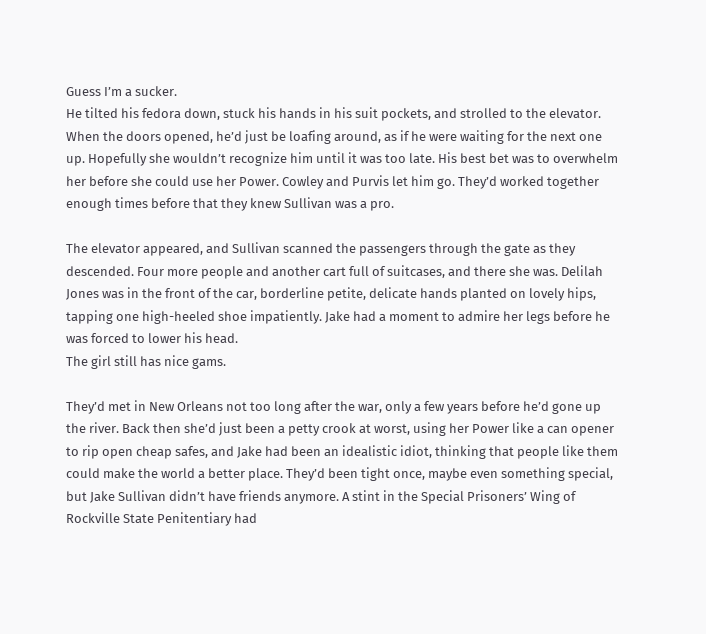Guess I’m a sucker.
He tilted his fedora down, stuck his hands in his suit pockets, and strolled to the elevator. When the doors opened, he’d just be loafing around, as if he were waiting for the next one up. Hopefully she wouldn’t recognize him until it was too late. His best bet was to overwhelm her before she could use her Power. Cowley and Purvis let him go. They’d worked together enough times before that they knew Sullivan was a pro.

The elevator appeared, and Sullivan scanned the passengers through the gate as they descended. Four more people and another cart full of suitcases, and there she was. Delilah Jones was in the front of the car, borderline petite, delicate hands planted on lovely hips, tapping one high-heeled shoe impatiently. Jake had a moment to admire her legs before he was forced to lower his head.
The girl still has nice gams.

They’d met in New Orleans not too long after the war, only a few years before he’d gone up the river. Back then she’d just been a petty crook at worst, using her Power like a can opener to rip open cheap safes, and Jake had been an idealistic idiot, thinking that people like them could make the world a better place. They’d been tight once, maybe even something special, but Jake Sullivan didn’t have friends anymore. A stint in the Special Prisoners’ Wing of Rockville State Penitentiary had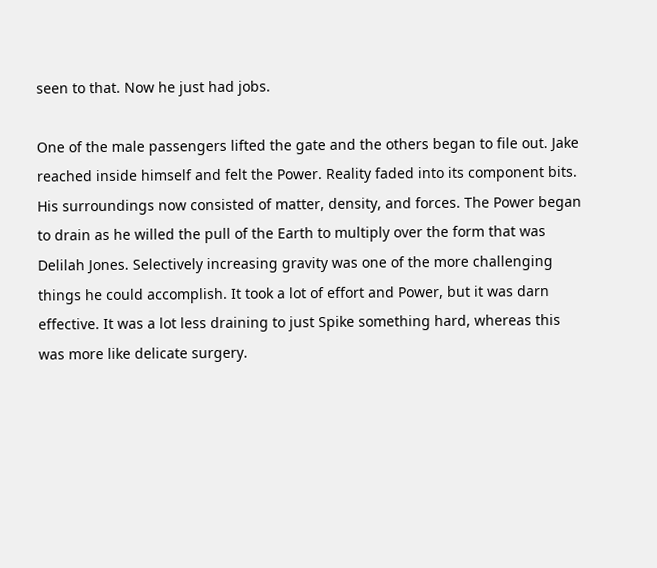seen to that. Now he just had jobs.

One of the male passengers lifted the gate and the others began to file out. Jake reached inside himself and felt the Power. Reality faded into its component bits. His surroundings now consisted of matter, density, and forces. The Power began to drain as he willed the pull of the Earth to multiply over the form that was Delilah Jones. Selectively increasing gravity was one of the more challenging things he could accomplish. It took a lot of effort and Power, but it was darn effective. It was a lot less draining to just Spike something hard, whereas this was more like delicate surgery.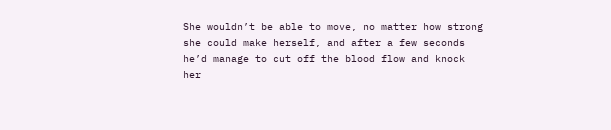She wouldn’t be able to move, no matter how strong she could make herself, and after a few seconds he’d manage to cut off the blood flow and knock her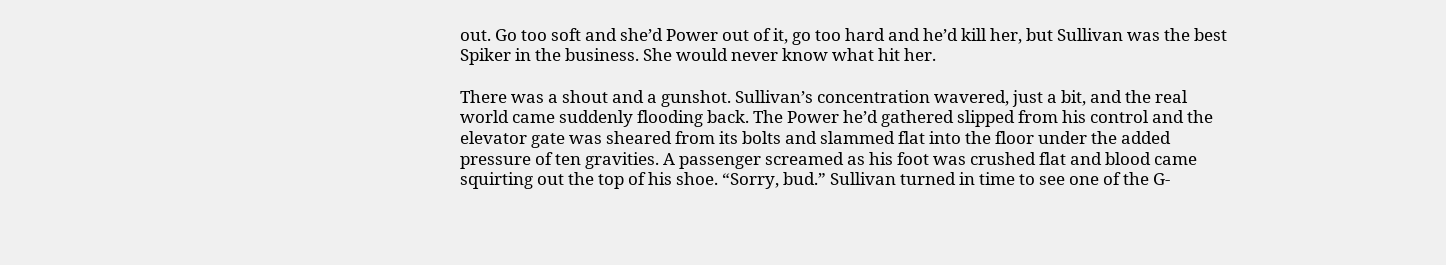out. Go too soft and she’d Power out of it, go too hard and he’d kill her, but Sullivan was the best Spiker in the business. She would never know what hit her.

There was a shout and a gunshot. Sullivan’s concentration wavered, just a bit, and the real world came suddenly flooding back. The Power he’d gathered slipped from his control and the elevator gate was sheared from its bolts and slammed flat into the floor under the added pressure of ten gravities. A passenger screamed as his foot was crushed flat and blood came squirting out the top of his shoe. “Sorry, bud.” Sullivan turned in time to see one of the G-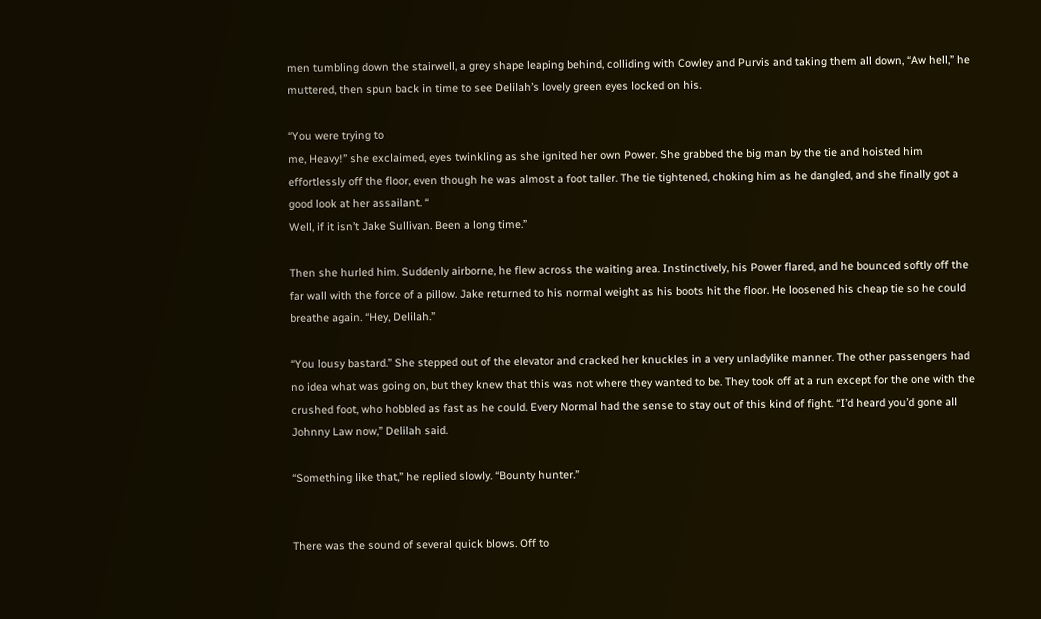men tumbling down the stairwell, a grey shape leaping behind, colliding with Cowley and Purvis and taking them all down, “Aw hell,” he muttered, then spun back in time to see Delilah’s lovely green eyes locked on his.

“You were trying to
me, Heavy!” she exclaimed, eyes twinkling as she ignited her own Power. She grabbed the big man by the tie and hoisted him effortlessly off the floor, even though he was almost a foot taller. The tie tightened, choking him as he dangled, and she finally got a good look at her assailant. “
Well, if it isn’t Jake Sullivan. Been a long time.”

Then she hurled him. Suddenly airborne, he flew across the waiting area. Instinctively, his Power flared, and he bounced softly off the far wall with the force of a pillow. Jake returned to his normal weight as his boots hit the floor. He loosened his cheap tie so he could breathe again. “Hey, Delilah.”

“You lousy bastard.” She stepped out of the elevator and cracked her knuckles in a very unladylike manner. The other passengers had no idea what was going on, but they knew that this was not where they wanted to be. They took off at a run except for the one with the crushed foot, who hobbled as fast as he could. Every Normal had the sense to stay out of this kind of fight. “I’d heard you’d gone all Johnny Law now,” Delilah said.

“Something like that,” he replied slowly. “Bounty hunter.”


There was the sound of several quick blows. Off to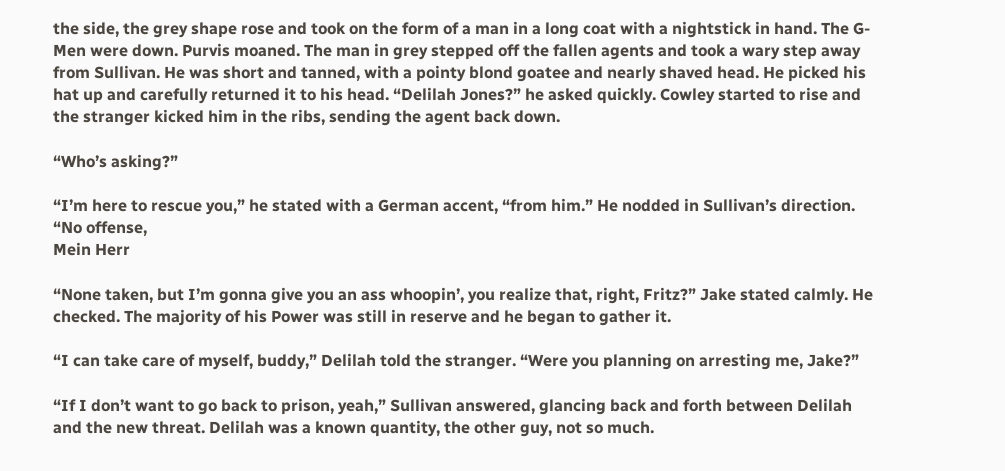the side, the grey shape rose and took on the form of a man in a long coat with a nightstick in hand. The G-Men were down. Purvis moaned. The man in grey stepped off the fallen agents and took a wary step away from Sullivan. He was short and tanned, with a pointy blond goatee and nearly shaved head. He picked his hat up and carefully returned it to his head. “Delilah Jones?” he asked quickly. Cowley started to rise and the stranger kicked him in the ribs, sending the agent back down.

“Who’s asking?”

“I’m here to rescue you,” he stated with a German accent, “from him.” He nodded in Sullivan’s direction. “No offense,
Mein Herr

“None taken, but I’m gonna give you an ass whoopin’, you realize that, right, Fritz?” Jake stated calmly. He checked. The majority of his Power was still in reserve and he began to gather it.

“I can take care of myself, buddy,” Delilah told the stranger. “Were you planning on arresting me, Jake?”

“If I don’t want to go back to prison, yeah,” Sullivan answered, glancing back and forth between Delilah and the new threat. Delilah was a known quantity, the other guy, not so much.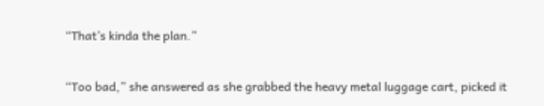“That’s kinda the plan.”

“Too bad,” she answered as she grabbed the heavy metal luggage cart, picked it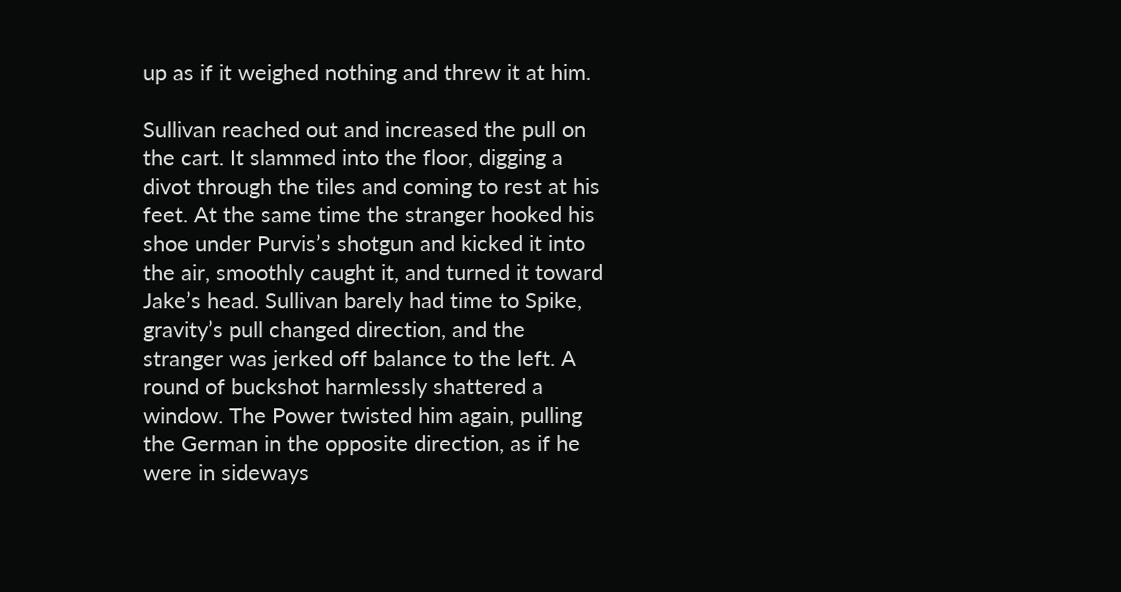up as if it weighed nothing and threw it at him.

Sullivan reached out and increased the pull on the cart. It slammed into the floor, digging a divot through the tiles and coming to rest at his feet. At the same time the stranger hooked his shoe under Purvis’s shotgun and kicked it into the air, smoothly caught it, and turned it toward Jake’s head. Sullivan barely had time to Spike, gravity’s pull changed direction, and the stranger was jerked off balance to the left. A round of buckshot harmlessly shattered a window. The Power twisted him again, pulling the German in the opposite direction, as if he were in sideways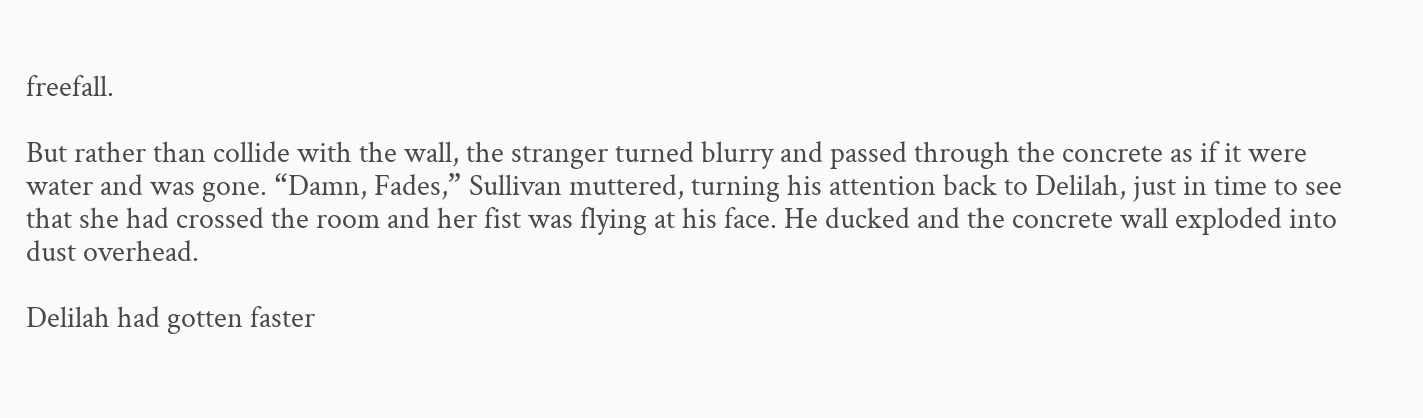freefall.

But rather than collide with the wall, the stranger turned blurry and passed through the concrete as if it were water and was gone. “Damn, Fades,” Sullivan muttered, turning his attention back to Delilah, just in time to see that she had crossed the room and her fist was flying at his face. He ducked and the concrete wall exploded into dust overhead.

Delilah had gotten faster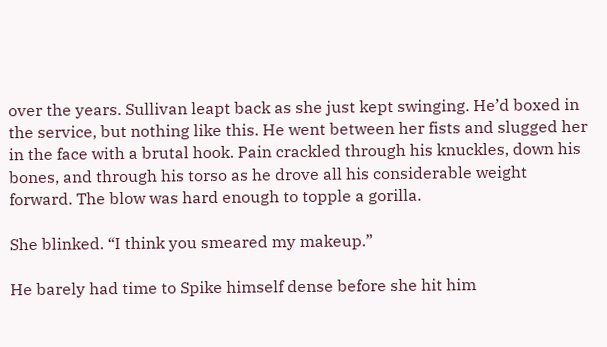over the years. Sullivan leapt back as she just kept swinging. He’d boxed in the service, but nothing like this. He went between her fists and slugged her in the face with a brutal hook. Pain crackled through his knuckles, down his bones, and through his torso as he drove all his considerable weight forward. The blow was hard enough to topple a gorilla.

She blinked. “I think you smeared my makeup.”

He barely had time to Spike himself dense before she hit him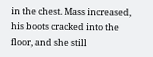in the chest. Mass increased, his boots cracked into the floor, and she still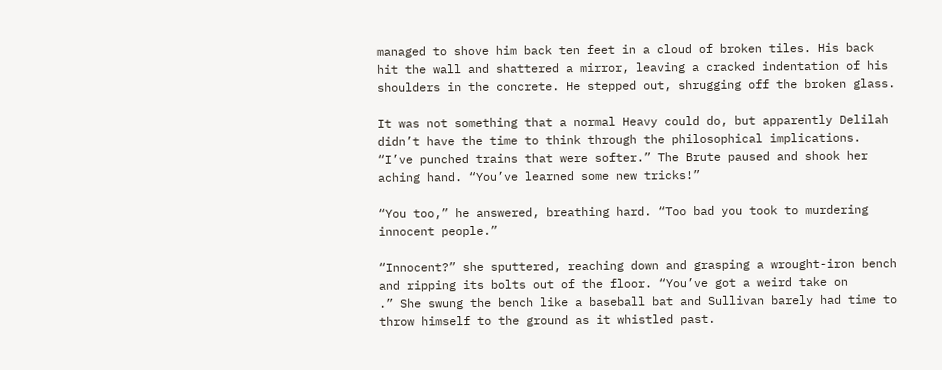managed to shove him back ten feet in a cloud of broken tiles. His back hit the wall and shattered a mirror, leaving a cracked indentation of his shoulders in the concrete. He stepped out, shrugging off the broken glass.

It was not something that a normal Heavy could do, but apparently Delilah didn’t have the time to think through the philosophical implications. “I’ve punched trains that were softer.” The Brute paused and shook her aching hand. “You’ve learned some new tricks!”

“You too,” he answered, breathing hard. “Too bad you took to murdering innocent people.”

“Innocent?” she sputtered, reaching down and grasping a wrought-iron bench and ripping its bolts out of the floor. “You’ve got a weird take on
.” She swung the bench like a baseball bat and Sullivan barely had time to throw himself to the ground as it whistled past.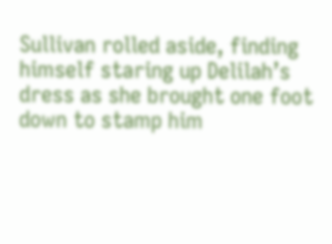Sullivan rolled aside, finding himself staring up Delilah’s dress as she brought one foot down to stamp him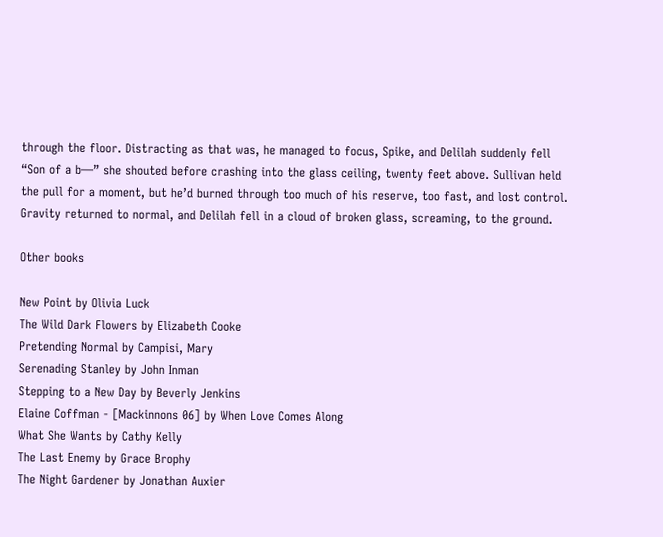through the floor. Distracting as that was, he managed to focus, Spike, and Delilah suddenly fell
“Son of a b—” she shouted before crashing into the glass ceiling, twenty feet above. Sullivan held the pull for a moment, but he’d burned through too much of his reserve, too fast, and lost control. Gravity returned to normal, and Delilah fell in a cloud of broken glass, screaming, to the ground.

Other books

New Point by Olivia Luck
The Wild Dark Flowers by Elizabeth Cooke
Pretending Normal by Campisi, Mary
Serenading Stanley by John Inman
Stepping to a New Day by Beverly Jenkins
Elaine Coffman - [Mackinnons 06] by When Love Comes Along
What She Wants by Cathy Kelly
The Last Enemy by Grace Brophy
The Night Gardener by Jonathan Auxier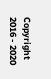Copyright 2016 - 2020